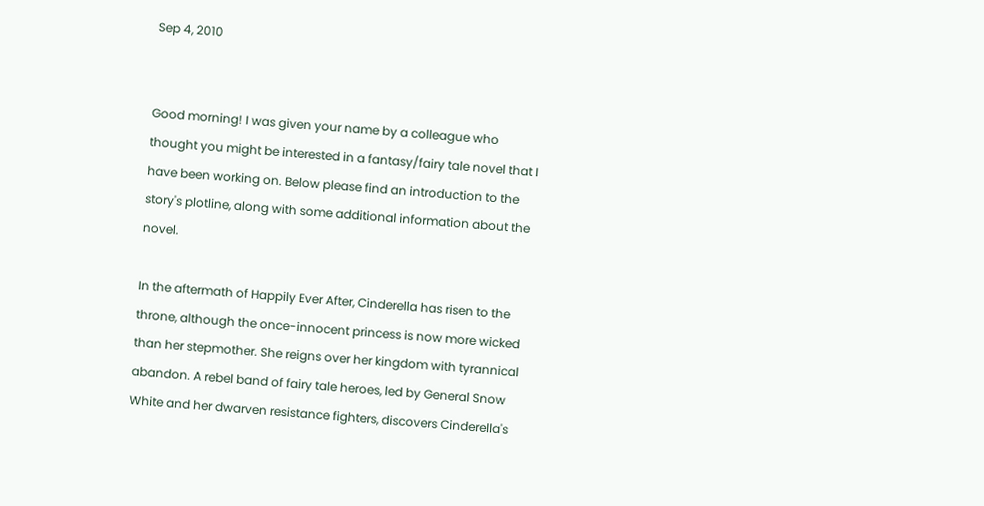Sep 4, 2010


Good morning! I was given your name by a colleague who thought you might be interested in a fantasy/fairy tale novel that I have been working on. Below please find an introduction to the story's plotline, along with some additional information about the novel.

In the aftermath of Happily Ever After, Cinderella has risen to the throne, although the once-innocent princess is now more wicked than her stepmother. She reigns over her kingdom with tyrannical abandon. A rebel band of fairy tale heroes, led by General Snow White and her dwarven resistance fighters, discovers Cinderella's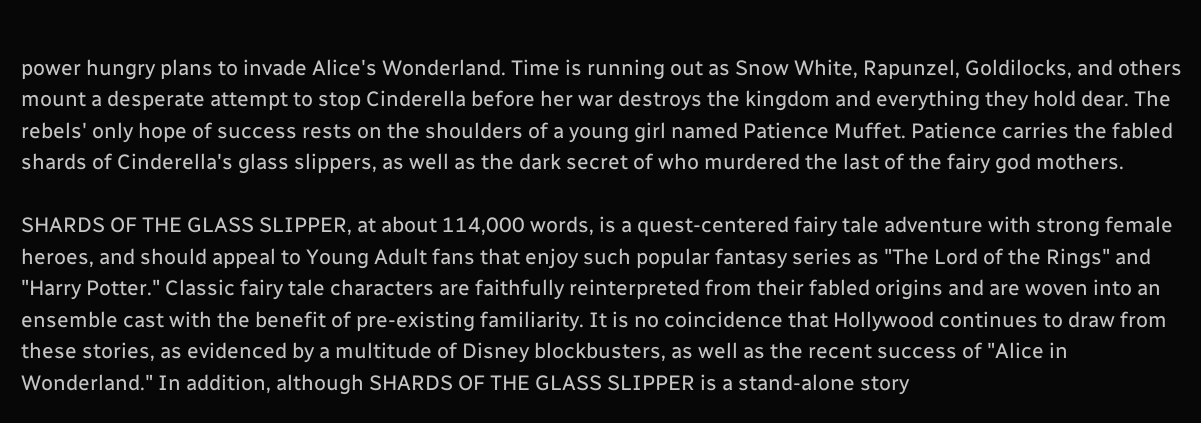power hungry plans to invade Alice's Wonderland. Time is running out as Snow White, Rapunzel, Goldilocks, and others mount a desperate attempt to stop Cinderella before her war destroys the kingdom and everything they hold dear. The rebels' only hope of success rests on the shoulders of a young girl named Patience Muffet. Patience carries the fabled shards of Cinderella's glass slippers, as well as the dark secret of who murdered the last of the fairy god mothers.

SHARDS OF THE GLASS SLIPPER, at about 114,000 words, is a quest-centered fairy tale adventure with strong female heroes, and should appeal to Young Adult fans that enjoy such popular fantasy series as "The Lord of the Rings" and "Harry Potter." Classic fairy tale characters are faithfully reinterpreted from their fabled origins and are woven into an ensemble cast with the benefit of pre-existing familiarity. It is no coincidence that Hollywood continues to draw from these stories, as evidenced by a multitude of Disney blockbusters, as well as the recent success of "Alice in Wonderland." In addition, although SHARDS OF THE GLASS SLIPPER is a stand-alone story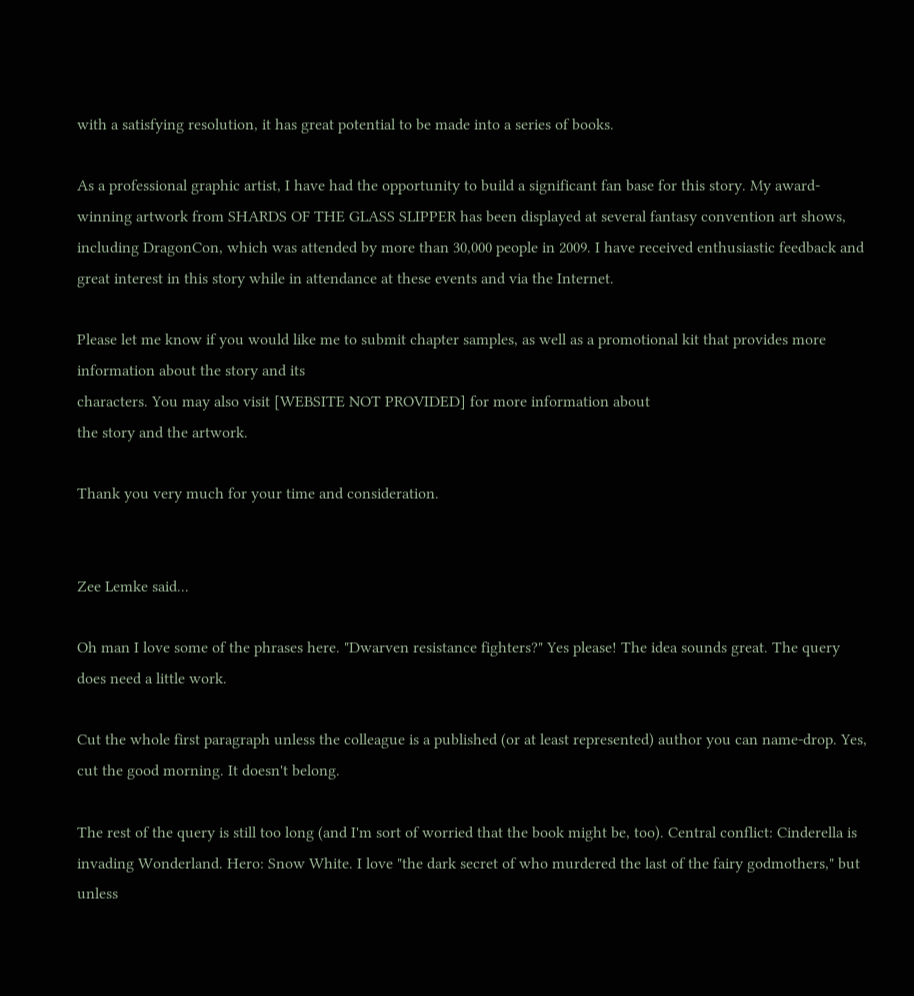with a satisfying resolution, it has great potential to be made into a series of books.

As a professional graphic artist, I have had the opportunity to build a significant fan base for this story. My award-winning artwork from SHARDS OF THE GLASS SLIPPER has been displayed at several fantasy convention art shows, including DragonCon, which was attended by more than 30,000 people in 2009. I have received enthusiastic feedback and great interest in this story while in attendance at these events and via the Internet.

Please let me know if you would like me to submit chapter samples, as well as a promotional kit that provides more information about the story and its
characters. You may also visit [WEBSITE NOT PROVIDED] for more information about
the story and the artwork.

Thank you very much for your time and consideration.


Zee Lemke said...

Oh man I love some of the phrases here. "Dwarven resistance fighters?" Yes please! The idea sounds great. The query does need a little work.

Cut the whole first paragraph unless the colleague is a published (or at least represented) author you can name-drop. Yes, cut the good morning. It doesn't belong.

The rest of the query is still too long (and I'm sort of worried that the book might be, too). Central conflict: Cinderella is invading Wonderland. Hero: Snow White. I love "the dark secret of who murdered the last of the fairy godmothers," but unless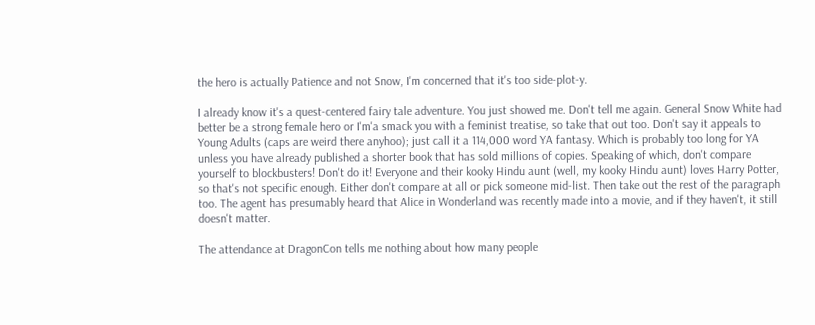the hero is actually Patience and not Snow, I'm concerned that it's too side-plot-y.

I already know it's a quest-centered fairy tale adventure. You just showed me. Don't tell me again. General Snow White had better be a strong female hero or I'm'a smack you with a feminist treatise, so take that out too. Don't say it appeals to Young Adults (caps are weird there anyhoo); just call it a 114,000 word YA fantasy. Which is probably too long for YA unless you have already published a shorter book that has sold millions of copies. Speaking of which, don't compare yourself to blockbusters! Don't do it! Everyone and their kooky Hindu aunt (well, my kooky Hindu aunt) loves Harry Potter, so that's not specific enough. Either don't compare at all or pick someone mid-list. Then take out the rest of the paragraph too. The agent has presumably heard that Alice in Wonderland was recently made into a movie, and if they haven't, it still doesn't matter.

The attendance at DragonCon tells me nothing about how many people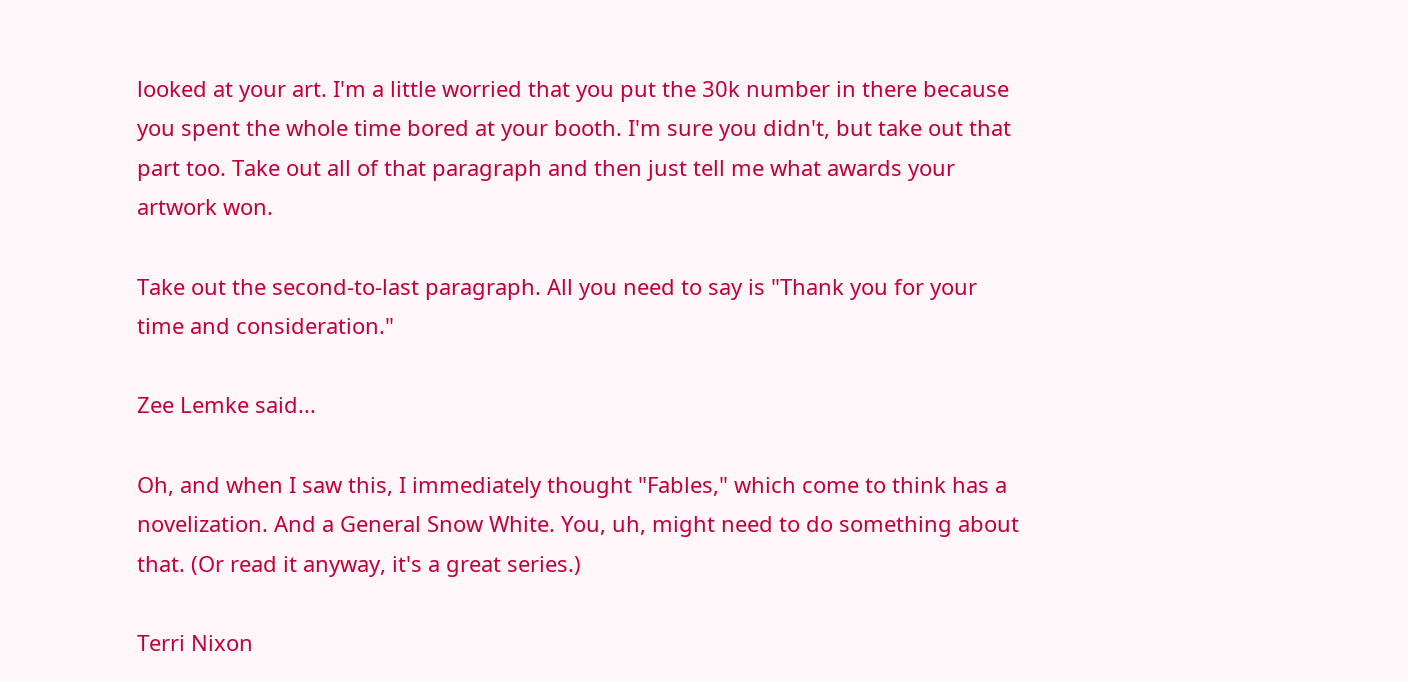looked at your art. I'm a little worried that you put the 30k number in there because you spent the whole time bored at your booth. I'm sure you didn't, but take out that part too. Take out all of that paragraph and then just tell me what awards your artwork won.

Take out the second-to-last paragraph. All you need to say is "Thank you for your time and consideration."

Zee Lemke said...

Oh, and when I saw this, I immediately thought "Fables," which come to think has a novelization. And a General Snow White. You, uh, might need to do something about that. (Or read it anyway, it's a great series.)

Terri Nixon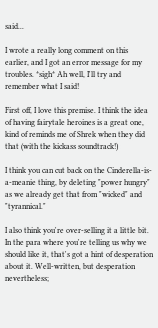said...

I wrote a really long comment on this earlier, and I got an error message for my troubles. *sigh* Ah well, I'll try and remember what I said!

First off, I love this premise. I think the idea of having fairytale heroines is a great one, kind of reminds me of Shrek when they did that (with the kickass soundtrack!)

I think you can cut back on the Cinderella-is-a-meanie thing, by deleting "power hungry" as we already get that from "wicked" and "tyrannical."

I also think you're over-selling it a little bit. In the para where you're telling us why we should like it, that's got a hint of desperation about it. Well-written, but desperation nevertheless;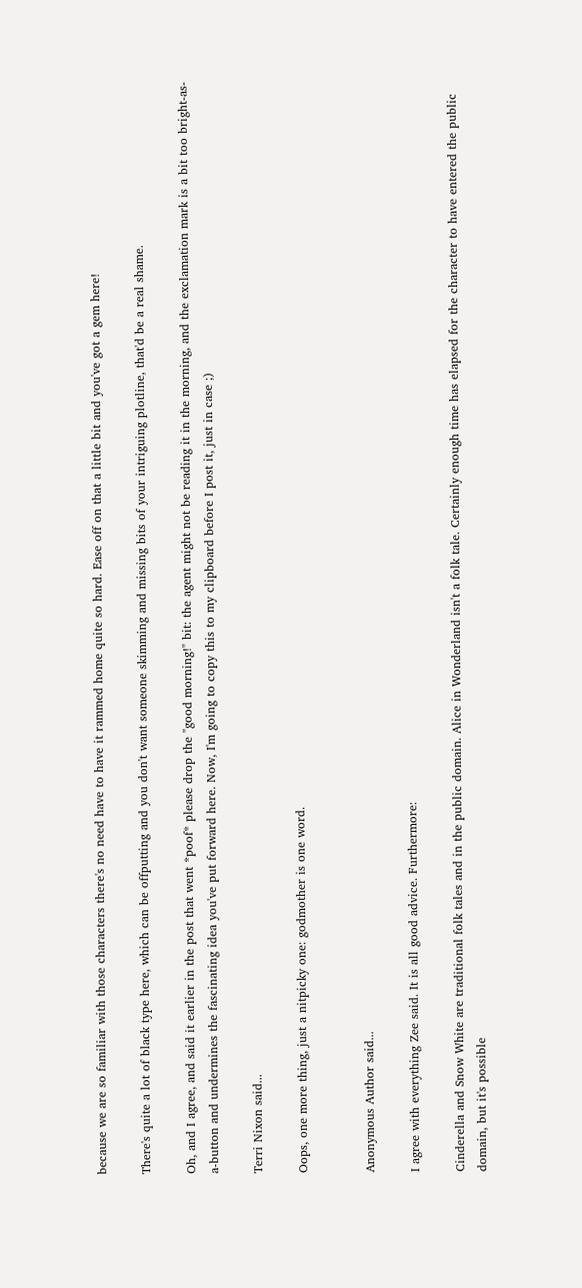because we are so familiar with those characters there's no need have to have it rammed home quite so hard. Ease off on that a little bit and you've got a gem here!

There's quite a lot of black type here, which can be offputting and you don't want someone skimming and missing bits of your intriguing plotline, that'd be a real shame.

Oh, and I agree, and said it earlier in the post that went *poof* please drop the "good morning!" bit: the agent might not be reading it in the morning, and the exclamation mark is a bit too bright-as-a-button and undermines the fascinating idea you've put forward here. Now, I'm going to copy this to my clipboard before I post it, just in case ;)

Terri Nixon said...

Oops, one more thing, just a nitpicky one: godmother is one word.


Anonymous Author said...

I agree with everything Zee said. It is all good advice. Furthermore:

Cinderella and Snow White are traditional folk tales and in the public domain. Alice in Wonderland isn't a folk tale. Certainly enough time has elapsed for the character to have entered the public domain, but it's possible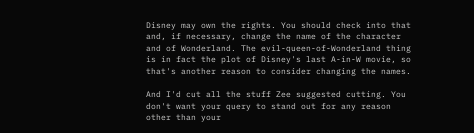Disney may own the rights. You should check into that and, if necessary, change the name of the character and of Wonderland. The evil-queen-of-Wonderland thing is in fact the plot of Disney's last A-in-W movie, so that's another reason to consider changing the names.

And I'd cut all the stuff Zee suggested cutting. You don't want your query to stand out for any reason other than your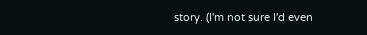story. (I'm not sure I'd even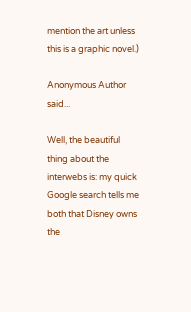mention the art unless this is a graphic novel.)

Anonymous Author said...

Well, the beautiful thing about the interwebs is: my quick Google search tells me both that Disney owns the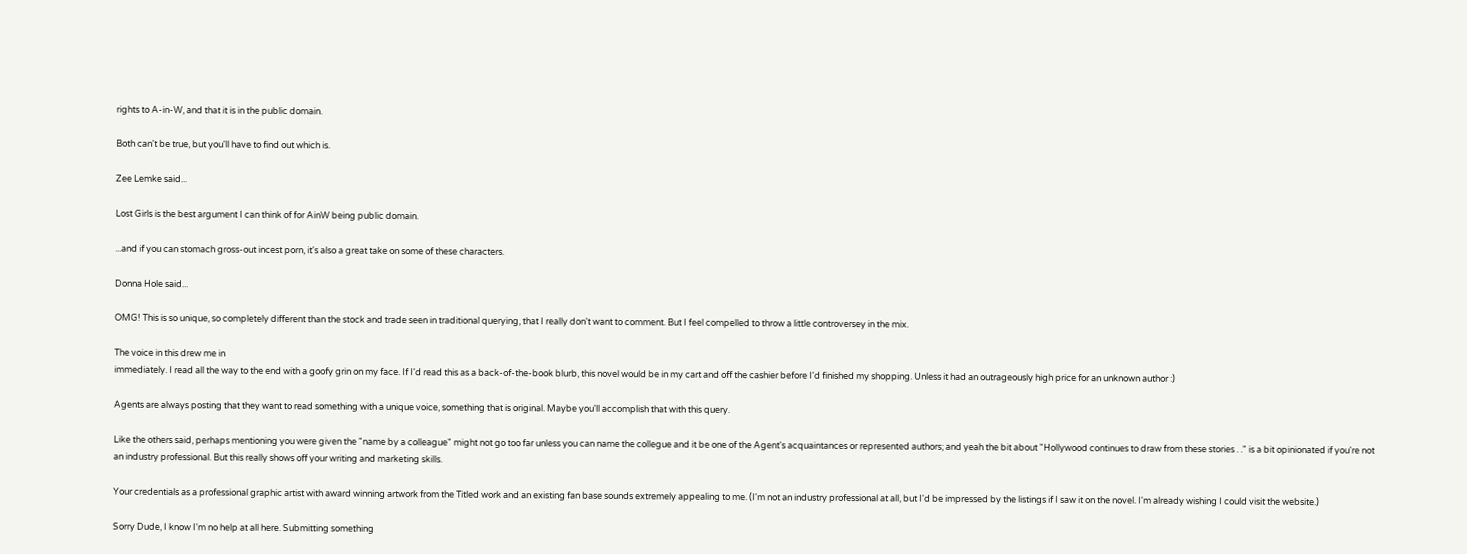rights to A-in-W, and that it is in the public domain.

Both can't be true, but you'll have to find out which is.

Zee Lemke said...

Lost Girls is the best argument I can think of for AinW being public domain.

...and if you can stomach gross-out incest porn, it's also a great take on some of these characters.

Donna Hole said...

OMG! This is so unique, so completely different than the stock and trade seen in traditional querying, that I really don't want to comment. But I feel compelled to throw a little controversey in the mix.

The voice in this drew me in
immediately. I read all the way to the end with a goofy grin on my face. If I'd read this as a back-of-the-book blurb, this novel would be in my cart and off the cashier before I'd finished my shopping. Unless it had an outrageously high price for an unknown author :)

Agents are always posting that they want to read something with a unique voice, something that is original. Maybe you'll accomplish that with this query.

Like the others said, perhaps mentioning you were given the "name by a colleague" might not go too far unless you can name the collegue and it be one of the Agent's acquaintances or represented authors; and yeah the bit about "Hollywood continues to draw from these stories . ." is a bit opinionated if you're not an industry professional. But this really shows off your writing and marketing skills.

Your credentials as a professional graphic artist with award winning artwork from the Titled work and an existing fan base sounds extremely appealing to me. (I'm not an industry professional at all, but I'd be impressed by the listings if I saw it on the novel. I'm already wishing I could visit the website.)

Sorry Dude, I know I'm no help at all here. Submitting something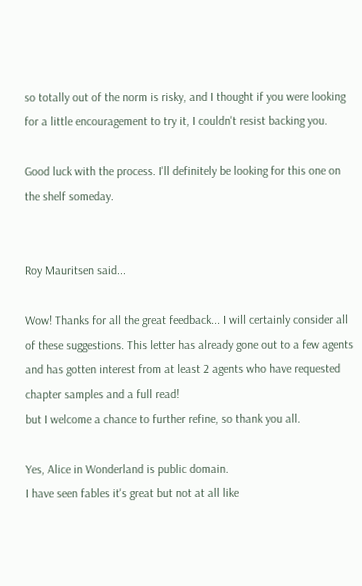so totally out of the norm is risky, and I thought if you were looking for a little encouragement to try it, I couldn't resist backing you.

Good luck with the process. I'll definitely be looking for this one on the shelf someday.


Roy Mauritsen said...

Wow! Thanks for all the great feedback... I will certainly consider all of these suggestions. This letter has already gone out to a few agents and has gotten interest from at least 2 agents who have requested chapter samples and a full read!
but I welcome a chance to further refine, so thank you all.

Yes, Alice in Wonderland is public domain.
I have seen fables it's great but not at all like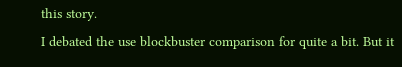this story.
I debated the use blockbuster comparison for quite a bit. But it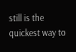still is the quickest way to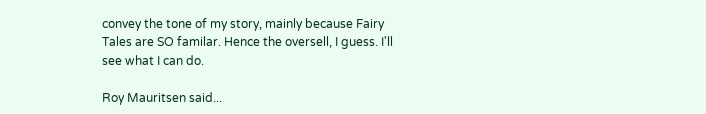convey the tone of my story, mainly because Fairy Tales are SO familar. Hence the oversell, I guess. I'll see what I can do.

Roy Mauritsen said...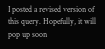I posted a revised version of this query. Hopefully, it will pop up soon